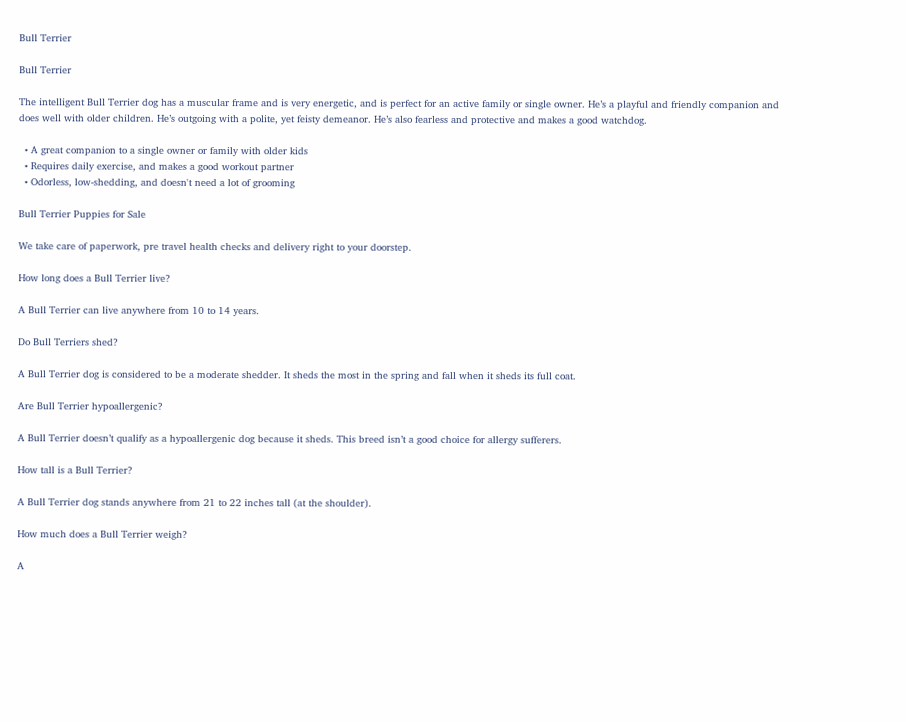Bull Terrier

Bull Terrier

The intelligent Bull Terrier dog has a muscular frame and is very energetic, and is perfect for an active family or single owner. He’s a playful and friendly companion and does well with older children. He’s outgoing with a polite, yet feisty demeanor. He’s also fearless and protective and makes a good watchdog.

  • A great companion to a single owner or family with older kids
  • Requires daily exercise, and makes a good workout partner
  • Odorless, low-shedding, and doesn't need a lot of grooming

Bull Terrier Puppies for Sale

We take care of paperwork, pre travel health checks and delivery right to your doorstep.

How long does a Bull Terrier live?

A Bull Terrier can live anywhere from 10 to 14 years.

Do Bull Terriers shed?

A Bull Terrier dog is considered to be a moderate shedder. It sheds the most in the spring and fall when it sheds its full coat.

Are Bull Terrier hypoallergenic?

A Bull Terrier doesn’t qualify as a hypoallergenic dog because it sheds. This breed isn’t a good choice for allergy sufferers.

How tall is a Bull Terrier?

A Bull Terrier dog stands anywhere from 21 to 22 inches tall (at the shoulder).

How much does a Bull Terrier weigh?

A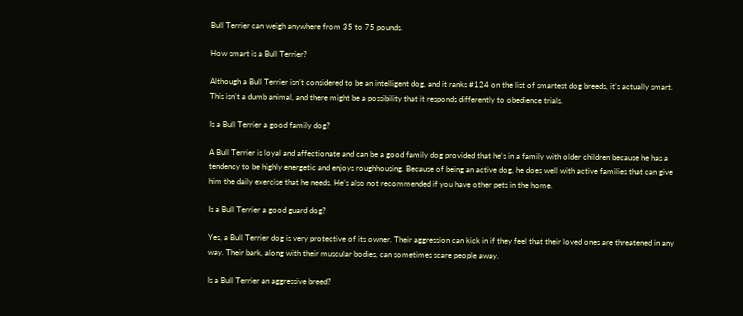Bull Terrier can weigh anywhere from 35 to 75 pounds.

How smart is a Bull Terrier?

Although a Bull Terrier isn’t considered to be an intelligent dog, and it ranks #124 on the list of smartest dog breeds, it’s actually smart. This isn’t a dumb animal, and there might be a possibility that it responds differently to obedience trials.

Is a Bull Terrier a good family dog?

A Bull Terrier is loyal and affectionate and can be a good family dog provided that he’s in a family with older children because he has a tendency to be highly energetic and enjoys roughhousing. Because of being an active dog, he does well with active families that can give him the daily exercise that he needs. He’s also not recommended if you have other pets in the home.

Is a Bull Terrier a good guard dog?

Yes, a Bull Terrier dog is very protective of its owner. Their aggression can kick in if they feel that their loved ones are threatened in any way. Their bark, along with their muscular bodies, can sometimes scare people away.

Is a Bull Terrier an aggressive breed?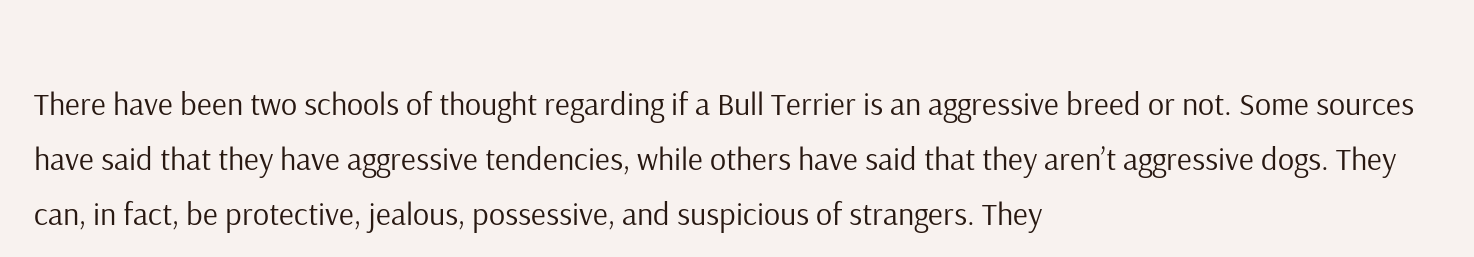There have been two schools of thought regarding if a Bull Terrier is an aggressive breed or not. Some sources have said that they have aggressive tendencies, while others have said that they aren’t aggressive dogs. They can, in fact, be protective, jealous, possessive, and suspicious of strangers. They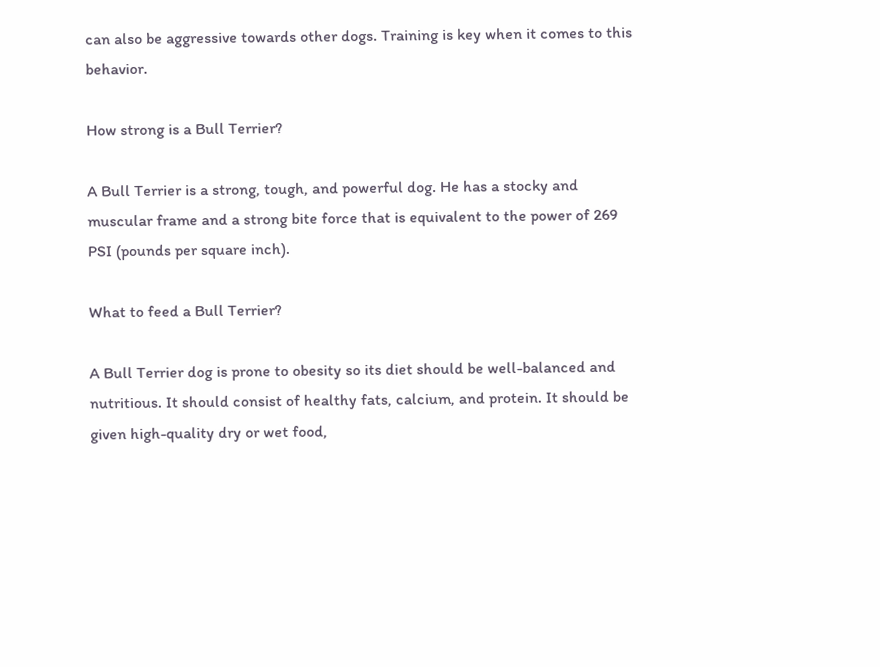can also be aggressive towards other dogs. Training is key when it comes to this behavior.

How strong is a Bull Terrier?

A Bull Terrier is a strong, tough, and powerful dog. He has a stocky and muscular frame and a strong bite force that is equivalent to the power of 269 PSI (pounds per square inch).

What to feed a Bull Terrier?

A Bull Terrier dog is prone to obesity so its diet should be well-balanced and nutritious. It should consist of healthy fats, calcium, and protein. It should be given high-quality dry or wet food,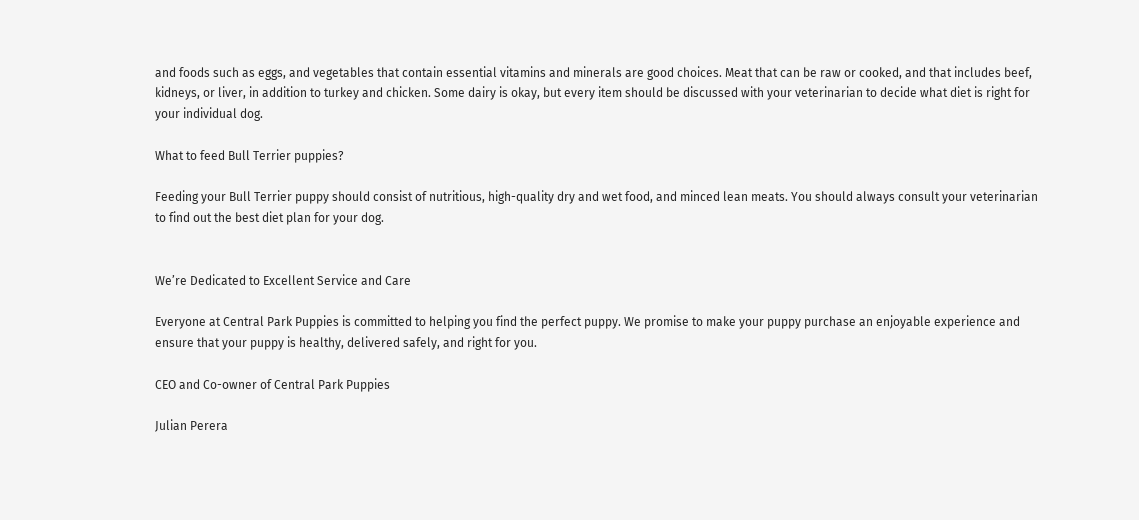and foods such as eggs, and vegetables that contain essential vitamins and minerals are good choices. Meat that can be raw or cooked, and that includes beef, kidneys, or liver, in addition to turkey and chicken. Some dairy is okay, but every item should be discussed with your veterinarian to decide what diet is right for your individual dog.

What to feed Bull Terrier puppies?

Feeding your Bull Terrier puppy should consist of nutritious, high-quality dry and wet food, and minced lean meats. You should always consult your veterinarian to find out the best diet plan for your dog.


We’re Dedicated to Excellent Service and Care

Everyone at Central Park Puppies is committed to helping you find the perfect puppy. We promise to make your puppy purchase an enjoyable experience and ensure that your puppy is healthy, delivered safely, and right for you.

CEO and Co-owner of Central Park Puppies

Julian Perera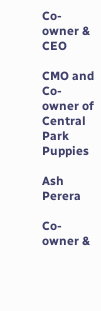Co-owner & CEO

CMO and Co-owner of Central Park Puppies

Ash Perera

Co-owner &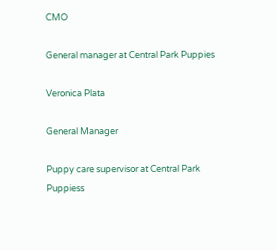CMO

General manager at Central Park Puppies

Veronica Plata

General Manager

Puppy care supervisor at Central Park Puppiess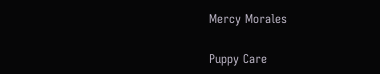Mercy Morales

Puppy Care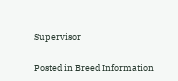Supervisor

Posted in Breed Information